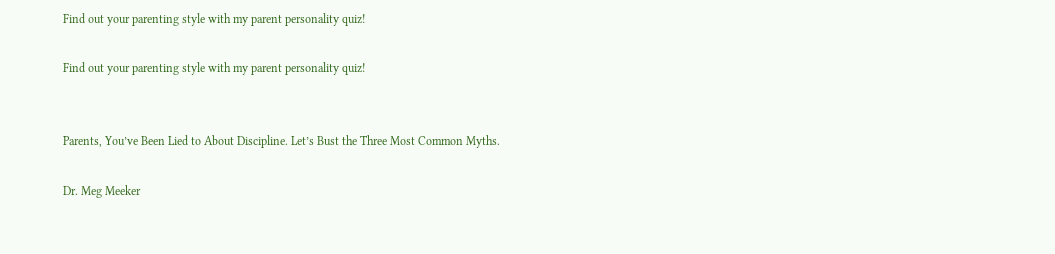Find out your parenting style with my parent personality quiz!

Find out your parenting style with my parent personality quiz!


Parents, You’ve Been Lied to About Discipline. Let’s Bust the Three Most Common Myths.

Dr. Meg Meeker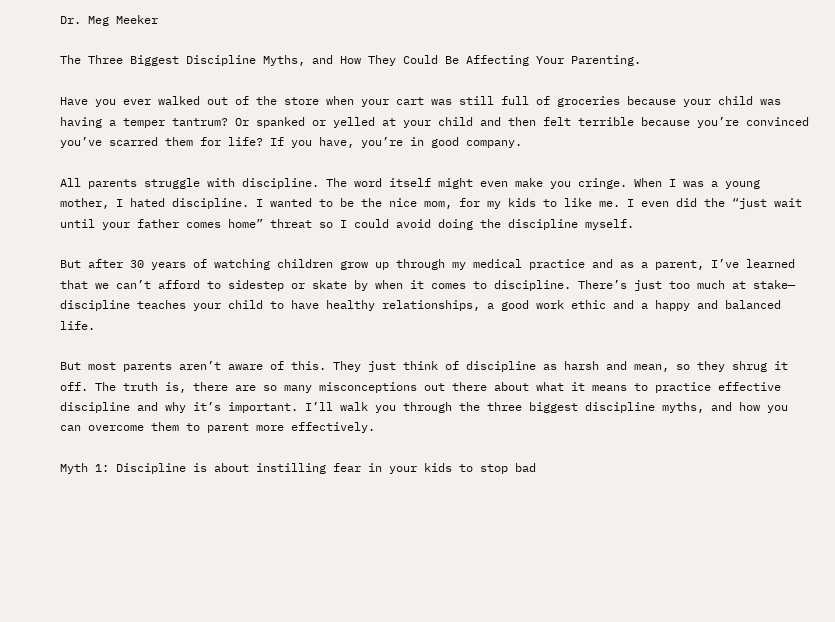Dr. Meg Meeker

The Three Biggest Discipline Myths, and How They Could Be Affecting Your Parenting.

Have you ever walked out of the store when your cart was still full of groceries because your child was having a temper tantrum? Or spanked or yelled at your child and then felt terrible because you’re convinced you’ve scarred them for life? If you have, you’re in good company.

All parents struggle with discipline. The word itself might even make you cringe. When I was a young mother, I hated discipline. I wanted to be the nice mom, for my kids to like me. I even did the “just wait until your father comes home” threat so I could avoid doing the discipline myself.

But after 30 years of watching children grow up through my medical practice and as a parent, I’ve learned that we can’t afford to sidestep or skate by when it comes to discipline. There’s just too much at stake— discipline teaches your child to have healthy relationships, a good work ethic and a happy and balanced life.

But most parents aren’t aware of this. They just think of discipline as harsh and mean, so they shrug it off. The truth is, there are so many misconceptions out there about what it means to practice effective discipline and why it’s important. I’ll walk you through the three biggest discipline myths, and how you can overcome them to parent more effectively.

Myth 1: Discipline is about instilling fear in your kids to stop bad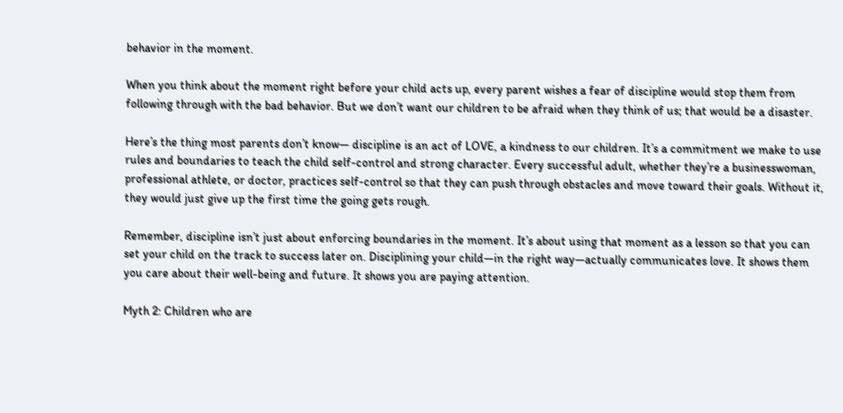behavior in the moment.

When you think about the moment right before your child acts up, every parent wishes a fear of discipline would stop them from following through with the bad behavior. But we don’t want our children to be afraid when they think of us; that would be a disaster.

Here’s the thing most parents don’t know— discipline is an act of LOVE, a kindness to our children. It’s a commitment we make to use rules and boundaries to teach the child self-control and strong character. Every successful adult, whether they’re a businesswoman, professional athlete, or doctor, practices self-control so that they can push through obstacles and move toward their goals. Without it, they would just give up the first time the going gets rough.

Remember, discipline isn’t just about enforcing boundaries in the moment. It’s about using that moment as a lesson so that you can set your child on the track to success later on. Disciplining your child—in the right way—actually communicates love. It shows them you care about their well-being and future. It shows you are paying attention.

Myth 2: Children who are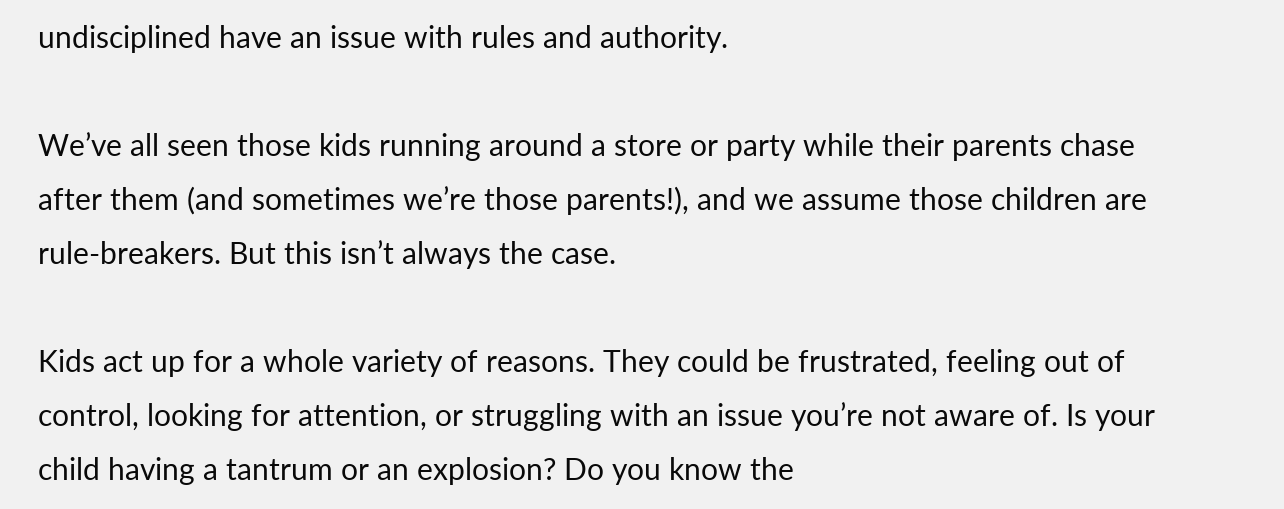undisciplined have an issue with rules and authority.

We’ve all seen those kids running around a store or party while their parents chase after them (and sometimes we’re those parents!), and we assume those children are rule-breakers. But this isn’t always the case.

Kids act up for a whole variety of reasons. They could be frustrated, feeling out of control, looking for attention, or struggling with an issue you’re not aware of. Is your child having a tantrum or an explosion? Do you know the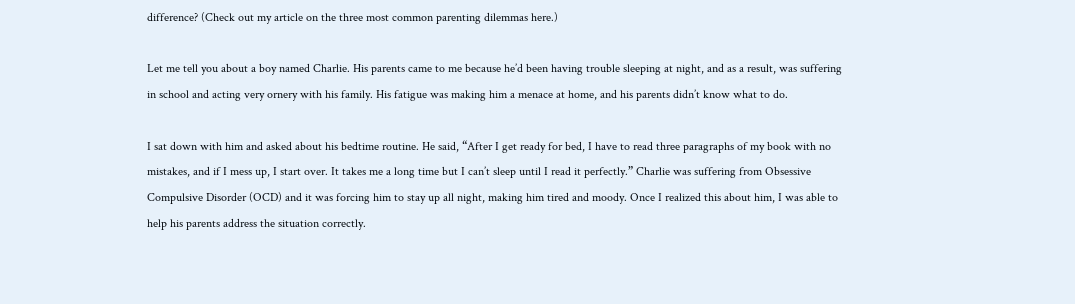difference? (Check out my article on the three most common parenting dilemmas here.)

Let me tell you about a boy named Charlie. His parents came to me because he’d been having trouble sleeping at night, and as a result, was suffering in school and acting very ornery with his family. His fatigue was making him a menace at home, and his parents didn’t know what to do.

I sat down with him and asked about his bedtime routine. He said, “After I get ready for bed, I have to read three paragraphs of my book with no mistakes, and if I mess up, I start over. It takes me a long time but I can’t sleep until I read it perfectly.” Charlie was suffering from Obsessive Compulsive Disorder (OCD) and it was forcing him to stay up all night, making him tired and moody. Once I realized this about him, I was able to help his parents address the situation correctly.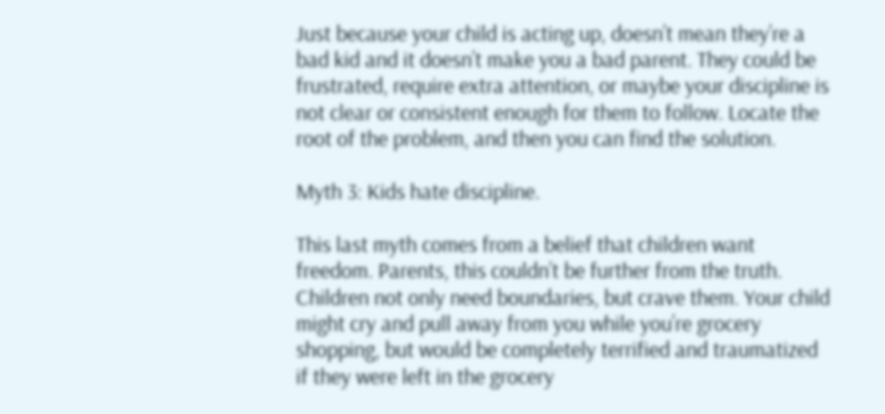Just because your child is acting up, doesn’t mean they’re a bad kid and it doesn’t make you a bad parent. They could be frustrated, require extra attention, or maybe your discipline is not clear or consistent enough for them to follow. Locate the root of the problem, and then you can find the solution.

Myth 3: Kids hate discipline.

This last myth comes from a belief that children want freedom. Parents, this couldn’t be further from the truth. Children not only need boundaries, but crave them. Your child might cry and pull away from you while you’re grocery shopping, but would be completely terrified and traumatized if they were left in the grocery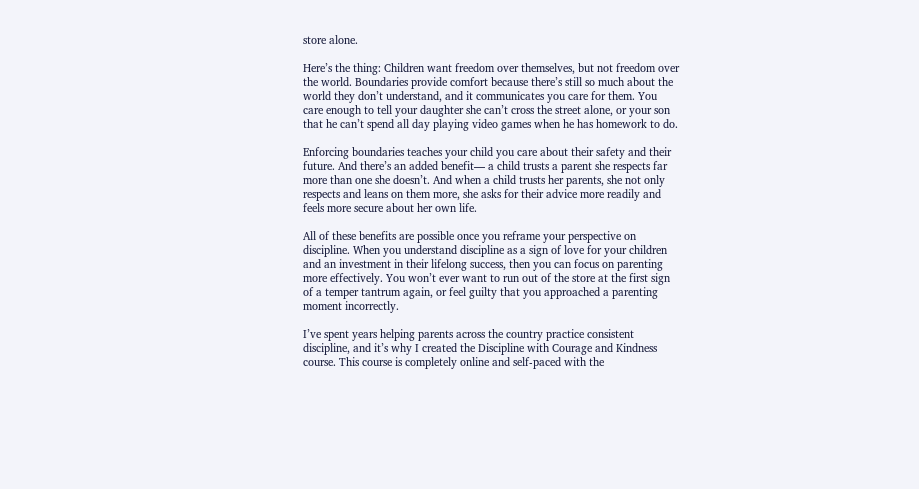store alone.

Here’s the thing: Children want freedom over themselves, but not freedom over the world. Boundaries provide comfort because there’s still so much about the world they don’t understand, and it communicates you care for them. You care enough to tell your daughter she can’t cross the street alone, or your son that he can’t spend all day playing video games when he has homework to do.

Enforcing boundaries teaches your child you care about their safety and their future. And there’s an added benefit— a child trusts a parent she respects far more than one she doesn’t. And when a child trusts her parents, she not only respects and leans on them more, she asks for their advice more readily and feels more secure about her own life.

All of these benefits are possible once you reframe your perspective on discipline. When you understand discipline as a sign of love for your children and an investment in their lifelong success, then you can focus on parenting more effectively. You won’t ever want to run out of the store at the first sign of a temper tantrum again, or feel guilty that you approached a parenting moment incorrectly.

I’ve spent years helping parents across the country practice consistent discipline, and it’s why I created the Discipline with Courage and Kindness course. This course is completely online and self-paced with the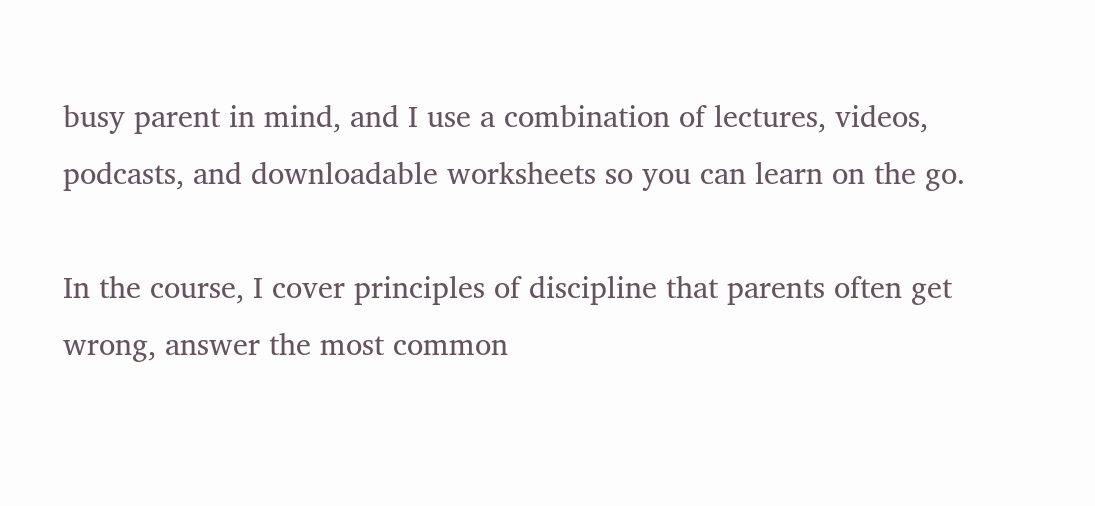busy parent in mind, and I use a combination of lectures, videos, podcasts, and downloadable worksheets so you can learn on the go.

In the course, I cover principles of discipline that parents often get wrong, answer the most common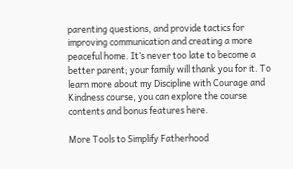parenting questions, and provide tactics for improving communication and creating a more peaceful home. It’s never too late to become a better parent; your family will thank you for it. To learn more about my Discipline with Courage and Kindness course, you can explore the course contents and bonus features here.

More Tools to Simplify Fatherhood